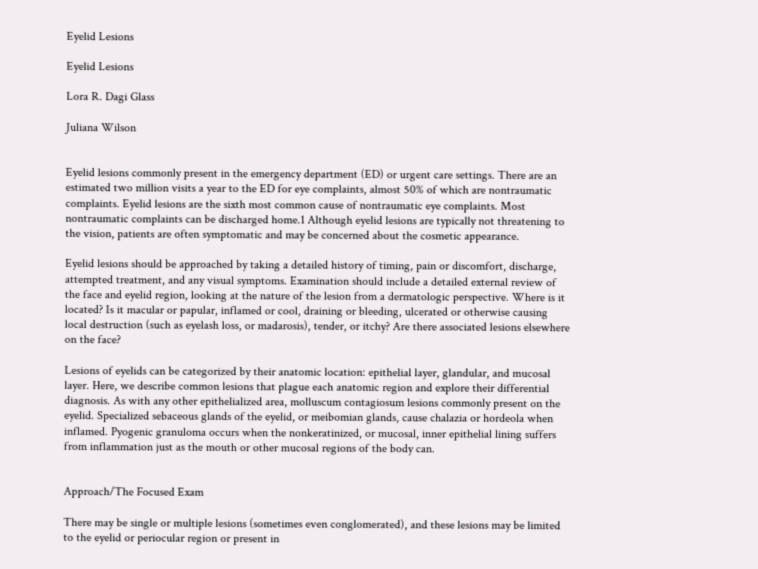Eyelid Lesions

Eyelid Lesions

Lora R. Dagi Glass

Juliana Wilson


Eyelid lesions commonly present in the emergency department (ED) or urgent care settings. There are an estimated two million visits a year to the ED for eye complaints, almost 50% of which are nontraumatic complaints. Eyelid lesions are the sixth most common cause of nontraumatic eye complaints. Most nontraumatic complaints can be discharged home.1 Although eyelid lesions are typically not threatening to the vision, patients are often symptomatic and may be concerned about the cosmetic appearance.

Eyelid lesions should be approached by taking a detailed history of timing, pain or discomfort, discharge, attempted treatment, and any visual symptoms. Examination should include a detailed external review of the face and eyelid region, looking at the nature of the lesion from a dermatologic perspective. Where is it located? Is it macular or papular, inflamed or cool, draining or bleeding, ulcerated or otherwise causing local destruction (such as eyelash loss, or madarosis), tender, or itchy? Are there associated lesions elsewhere on the face?

Lesions of eyelids can be categorized by their anatomic location: epithelial layer, glandular, and mucosal layer. Here, we describe common lesions that plague each anatomic region and explore their differential diagnosis. As with any other epithelialized area, molluscum contagiosum lesions commonly present on the eyelid. Specialized sebaceous glands of the eyelid, or meibomian glands, cause chalazia or hordeola when inflamed. Pyogenic granuloma occurs when the nonkeratinized, or mucosal, inner epithelial lining suffers from inflammation just as the mouth or other mucosal regions of the body can.


Approach/The Focused Exam

There may be single or multiple lesions (sometimes even conglomerated), and these lesions may be limited to the eyelid or periocular region or present in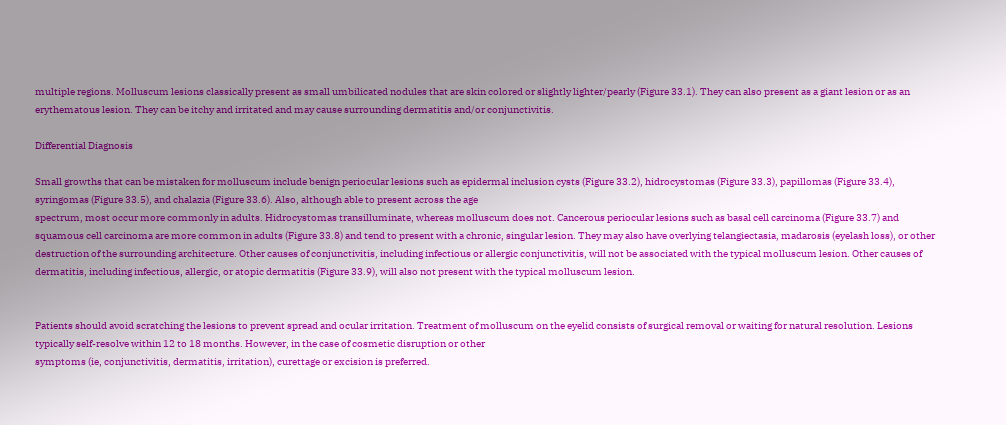multiple regions. Molluscum lesions classically present as small umbilicated nodules that are skin colored or slightly lighter/pearly (Figure 33.1). They can also present as a giant lesion or as an erythematous lesion. They can be itchy and irritated and may cause surrounding dermatitis and/or conjunctivitis.

Differential Diagnosis

Small growths that can be mistaken for molluscum include benign periocular lesions such as epidermal inclusion cysts (Figure 33.2), hidrocystomas (Figure 33.3), papillomas (Figure 33.4), syringomas (Figure 33.5), and chalazia (Figure 33.6). Also, although able to present across the age
spectrum, most occur more commonly in adults. Hidrocystomas transilluminate, whereas molluscum does not. Cancerous periocular lesions such as basal cell carcinoma (Figure 33.7) and squamous cell carcinoma are more common in adults (Figure 33.8) and tend to present with a chronic, singular lesion. They may also have overlying telangiectasia, madarosis (eyelash loss), or other destruction of the surrounding architecture. Other causes of conjunctivitis, including infectious or allergic conjunctivitis, will not be associated with the typical molluscum lesion. Other causes of
dermatitis, including infectious, allergic, or atopic dermatitis (Figure 33.9), will also not present with the typical molluscum lesion.


Patients should avoid scratching the lesions to prevent spread and ocular irritation. Treatment of molluscum on the eyelid consists of surgical removal or waiting for natural resolution. Lesions typically self-resolve within 12 to 18 months. However, in the case of cosmetic disruption or other
symptoms (ie, conjunctivitis, dermatitis, irritation), curettage or excision is preferred.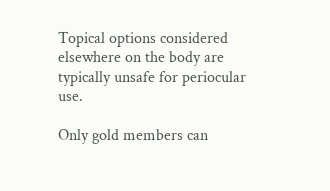Topical options considered elsewhere on the body are typically unsafe for periocular use.

Only gold members can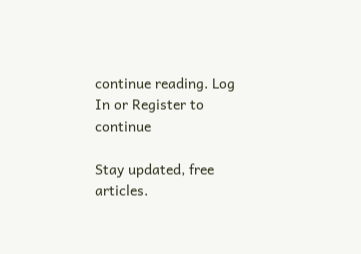continue reading. Log In or Register to continue

Stay updated, free articles.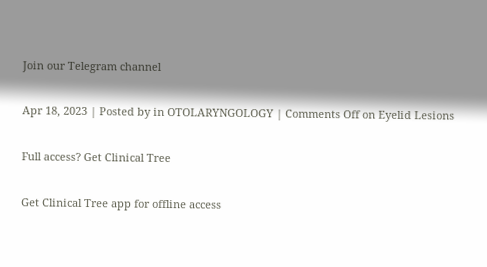Join our Telegram channel

Apr 18, 2023 | Posted by in OTOLARYNGOLOGY | Comments Off on Eyelid Lesions

Full access? Get Clinical Tree

Get Clinical Tree app for offline access